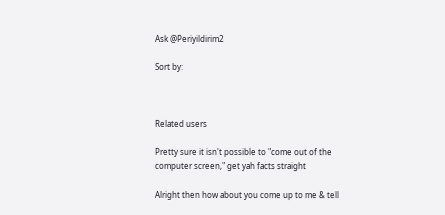Ask @Periyildirim2

Sort by:



Related users

Pretty sure it isn't possible to "come out of the computer screen," get yah facts straight

Alright then how about you come up to me & tell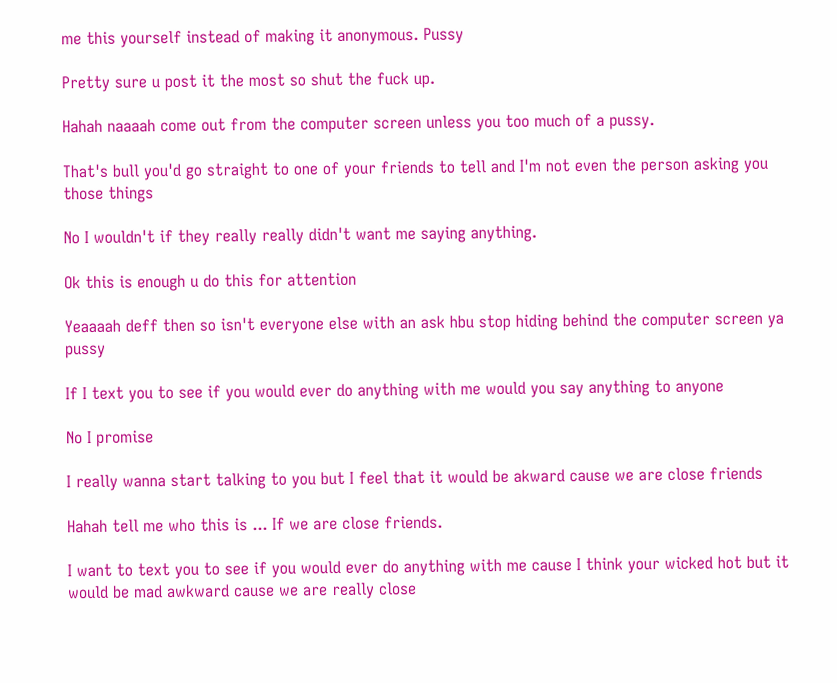me this yourself instead of making it anonymous. Pussy

Pretty sure u post it the most so shut the fuck up.

Hahah naaaah come out from the computer screen unless you too much of a pussy.

That's bull you'd go straight to one of your friends to tell and I'm not even the person asking you those things

No I wouldn't if they really really didn't want me saying anything.

Ok this is enough u do this for attention

Yeaaaah deff then so isn't everyone else with an ask hbu stop hiding behind the computer screen ya pussy

If I text you to see if you would ever do anything with me would you say anything to anyone

No I promise

I really wanna start talking to you but I feel that it would be akward cause we are close friends

Hahah tell me who this is ... If we are close friends.

I want to text you to see if you would ever do anything with me cause I think your wicked hot but it would be mad awkward cause we are really close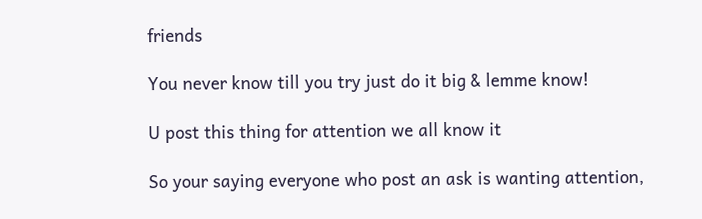friends

You never know till you try just do it big & lemme know!

U post this thing for attention we all know it

So your saying everyone who post an ask is wanting attention,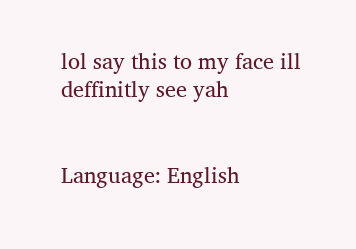lol say this to my face ill deffinitly see yah


Language: English